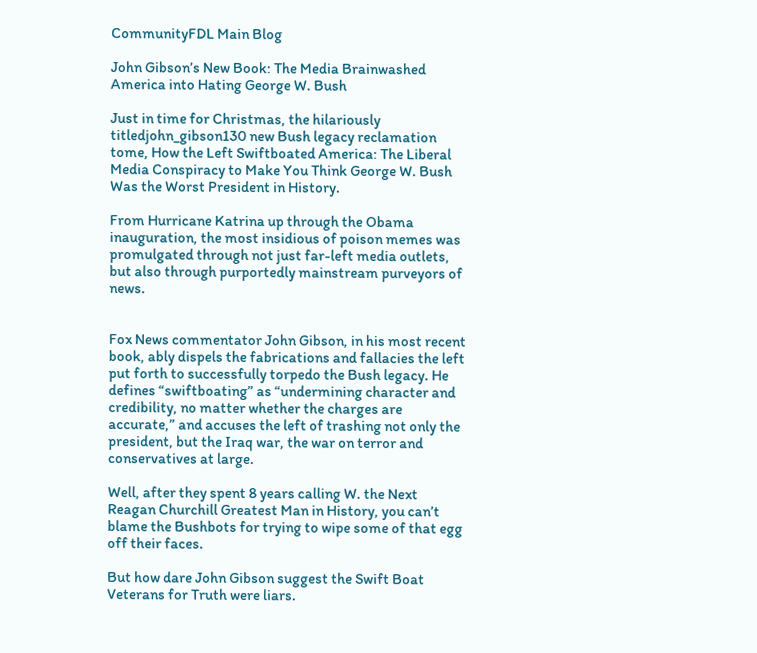CommunityFDL Main Blog

John Gibson’s New Book: The Media Brainwashed America into Hating George W. Bush

Just in time for Christmas, the hilariously titledjohn_gibson130 new Bush legacy reclamation tome, How the Left Swiftboated America: The Liberal Media Conspiracy to Make You Think George W. Bush Was the Worst President in History.

From Hurricane Katrina up through the Obama inauguration, the most insidious of poison memes was promulgated through not just far-left media outlets, but also through purportedly mainstream purveyors of news.


Fox News commentator John Gibson, in his most recent book, ably dispels the fabrications and fallacies the left put forth to successfully torpedo the Bush legacy. He defines “swiftboating” as “undermining character and credibility, no matter whether the charges are accurate,” and accuses the left of trashing not only the president, but the Iraq war, the war on terror and conservatives at large.

Well, after they spent 8 years calling W. the Next Reagan Churchill Greatest Man in History, you can’t blame the Bushbots for trying to wipe some of that egg off their faces.

But how dare John Gibson suggest the Swift Boat Veterans for Truth were liars.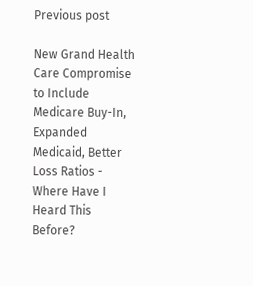Previous post

New Grand Health Care Compromise to Include Medicare Buy-In, Expanded Medicaid, Better Loss Ratios - Where Have I Heard This Before?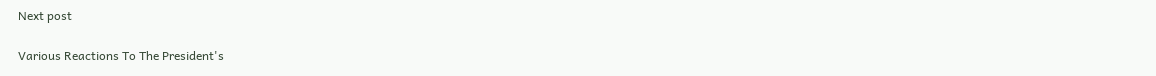Next post

Various Reactions To The President's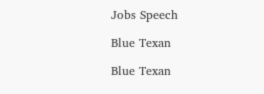Jobs Speech

Blue Texan

Blue Texan